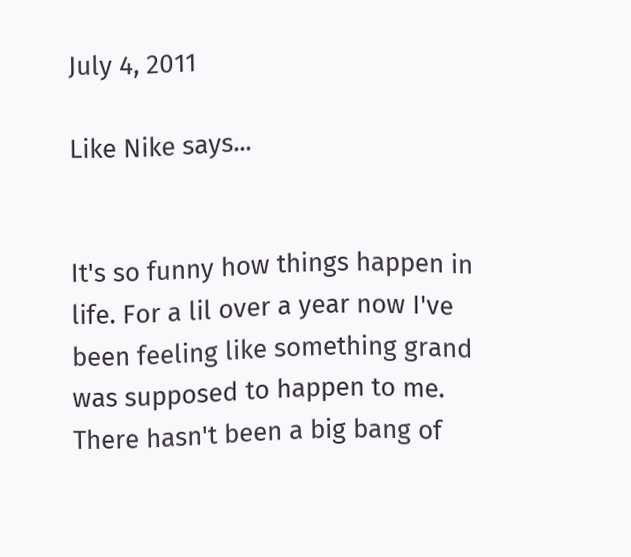July 4, 2011

Like Nike says...


It's so funny how things happen in life. For a lil over a year now I've been feeling like something grand was supposed to happen to me. There hasn't been a big bang of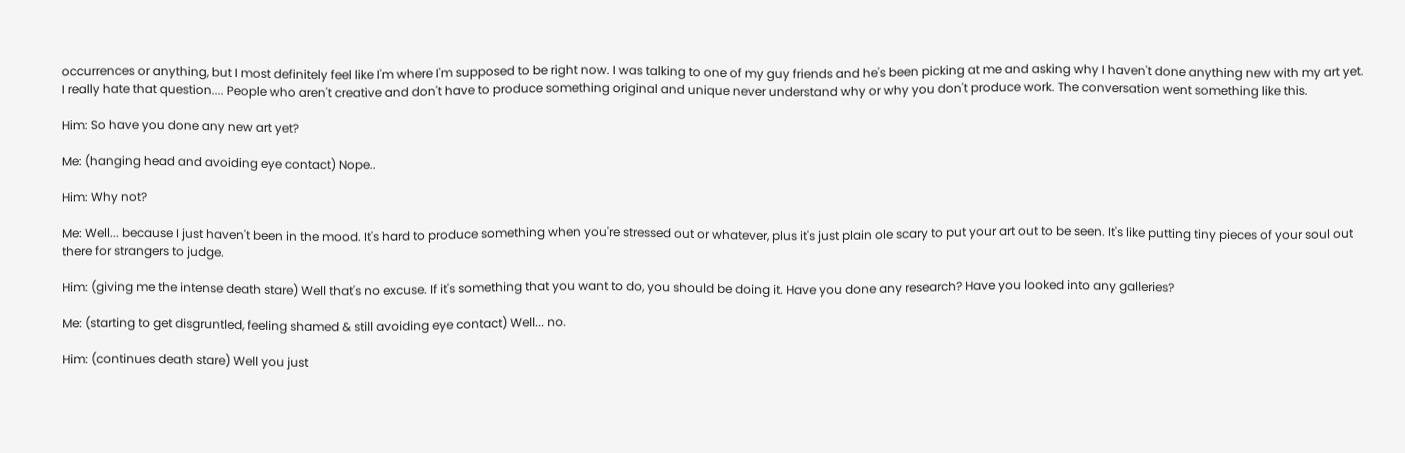occurrences or anything, but I most definitely feel like I'm where I'm supposed to be right now. I was talking to one of my guy friends and he's been picking at me and asking why I haven't done anything new with my art yet.
I really hate that question.... People who aren't creative and don't have to produce something original and unique never understand why or why you don't produce work. The conversation went something like this.

Him: So have you done any new art yet?

Me: (hanging head and avoiding eye contact) Nope..

Him: Why not?

Me: Well... because I just haven't been in the mood. It's hard to produce something when you're stressed out or whatever, plus it's just plain ole scary to put your art out to be seen. It's like putting tiny pieces of your soul out there for strangers to judge.

Him: (giving me the intense death stare) Well that's no excuse. If it's something that you want to do, you should be doing it. Have you done any research? Have you looked into any galleries?

Me: (starting to get disgruntled, feeling shamed & still avoiding eye contact) Well... no.

Him: (continues death stare) Well you just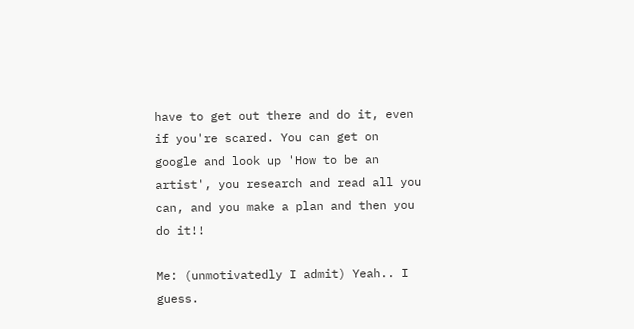have to get out there and do it, even if you're scared. You can get on google and look up 'How to be an artist', you research and read all you can, and you make a plan and then you do it!!

Me: (unmotivatedly I admit) Yeah.. I guess.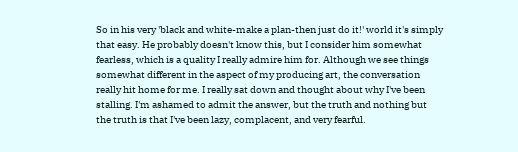So in his very 'black and white-make a plan-then just do it!' world it's simply that easy. He probably doesn't know this, but I consider him somewhat fearless, which is a quality I really admire him for. Although we see things somewhat different in the aspect of my producing art, the conversation really hit home for me. I really sat down and thought about why I've been stalling. I'm ashamed to admit the answer, but the truth and nothing but the truth is that I've been lazy, complacent, and very fearful.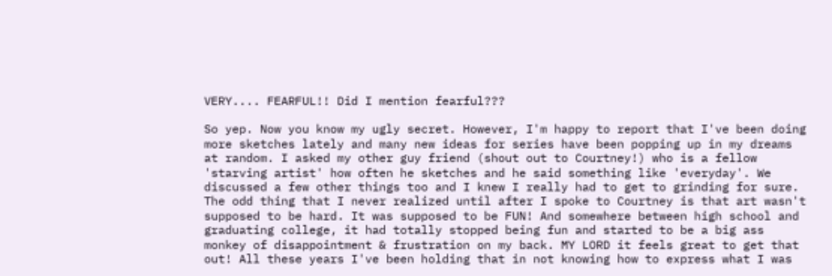VERY.... FEARFUL!! Did I mention fearful???

So yep. Now you know my ugly secret. However, I'm happy to report that I've been doing more sketches lately and many new ideas for series have been popping up in my dreams at random. I asked my other guy friend (shout out to Courtney!) who is a fellow 'starving artist' how often he sketches and he said something like 'everyday'. We discussed a few other things too and I knew I really had to get to grinding for sure. The odd thing that I never realized until after I spoke to Courtney is that art wasn't supposed to be hard. It was supposed to be FUN! And somewhere between high school and graduating college, it had totally stopped being fun and started to be a big ass monkey of disappointment & frustration on my back. MY LORD it feels great to get that out! All these years I've been holding that in not knowing how to express what I was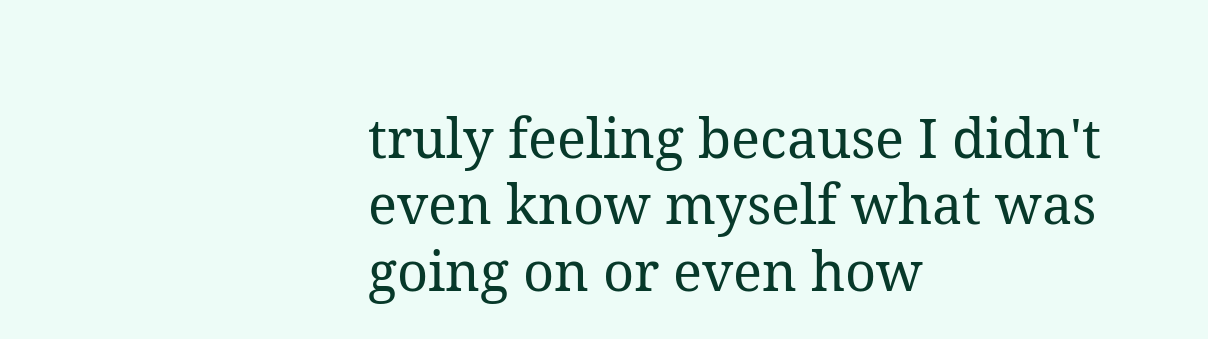truly feeling because I didn't even know myself what was going on or even how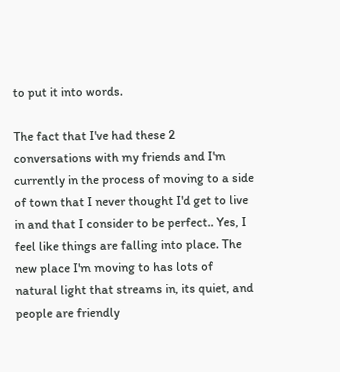to put it into words.

The fact that I've had these 2 conversations with my friends and I'm currently in the process of moving to a side of town that I never thought I'd get to live in and that I consider to be perfect.. Yes, I feel like things are falling into place. The new place I'm moving to has lots of natural light that streams in, its quiet, and people are friendly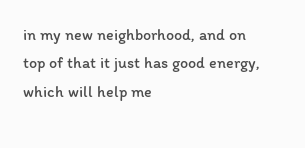in my new neighborhood, and on top of that it just has good energy, which will help me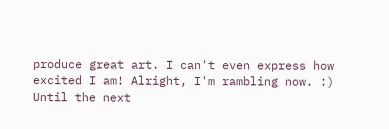produce great art. I can't even express how excited I am! Alright, I'm rambling now. :) Until the next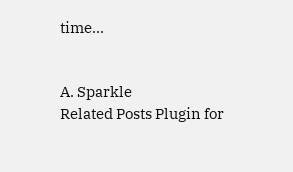time...


A. Sparkle
Related Posts Plugin for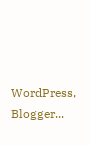WordPress, Blogger...